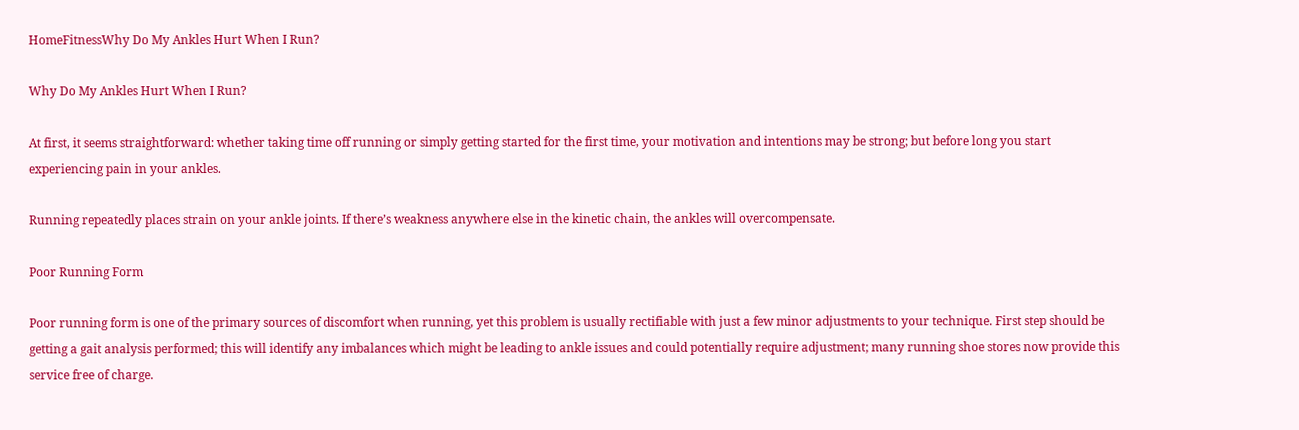HomeFitnessWhy Do My Ankles Hurt When I Run?

Why Do My Ankles Hurt When I Run?

At first, it seems straightforward: whether taking time off running or simply getting started for the first time, your motivation and intentions may be strong; but before long you start experiencing pain in your ankles.

Running repeatedly places strain on your ankle joints. If there’s weakness anywhere else in the kinetic chain, the ankles will overcompensate.

Poor Running Form

Poor running form is one of the primary sources of discomfort when running, yet this problem is usually rectifiable with just a few minor adjustments to your technique. First step should be getting a gait analysis performed; this will identify any imbalances which might be leading to ankle issues and could potentially require adjustment; many running shoe stores now provide this service free of charge.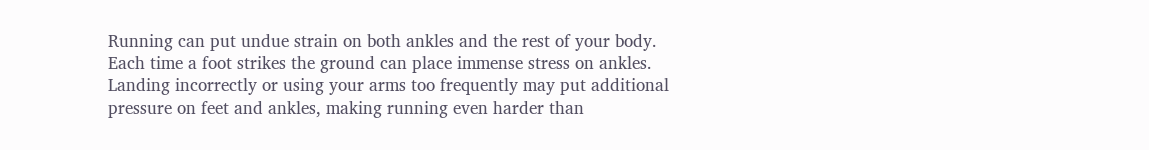Running can put undue strain on both ankles and the rest of your body. Each time a foot strikes the ground can place immense stress on ankles. Landing incorrectly or using your arms too frequently may put additional pressure on feet and ankles, making running even harder than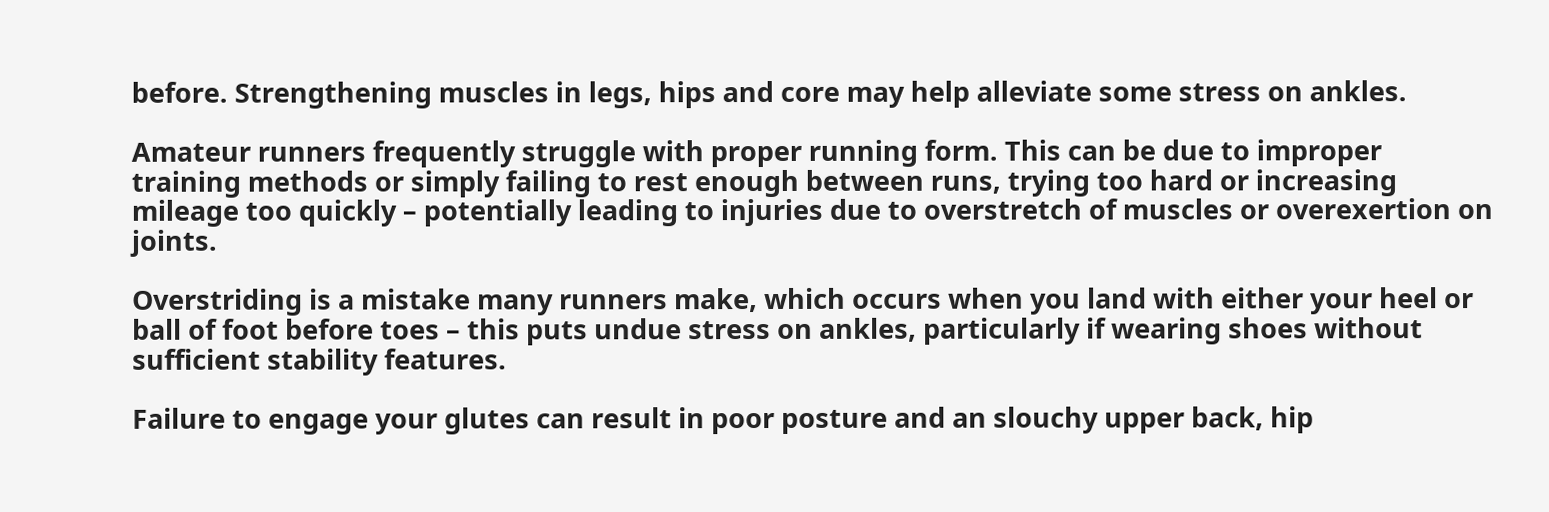before. Strengthening muscles in legs, hips and core may help alleviate some stress on ankles.

Amateur runners frequently struggle with proper running form. This can be due to improper training methods or simply failing to rest enough between runs, trying too hard or increasing mileage too quickly – potentially leading to injuries due to overstretch of muscles or overexertion on joints.

Overstriding is a mistake many runners make, which occurs when you land with either your heel or ball of foot before toes – this puts undue stress on ankles, particularly if wearing shoes without sufficient stability features.

Failure to engage your glutes can result in poor posture and an slouchy upper back, hip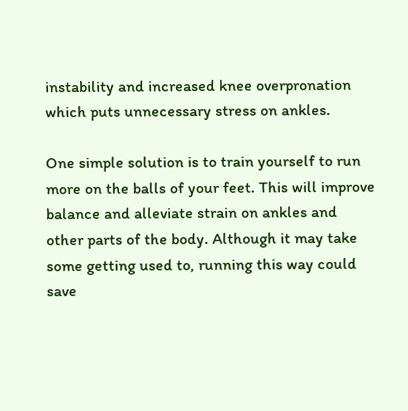instability and increased knee overpronation which puts unnecessary stress on ankles.

One simple solution is to train yourself to run more on the balls of your feet. This will improve balance and alleviate strain on ankles and other parts of the body. Although it may take some getting used to, running this way could save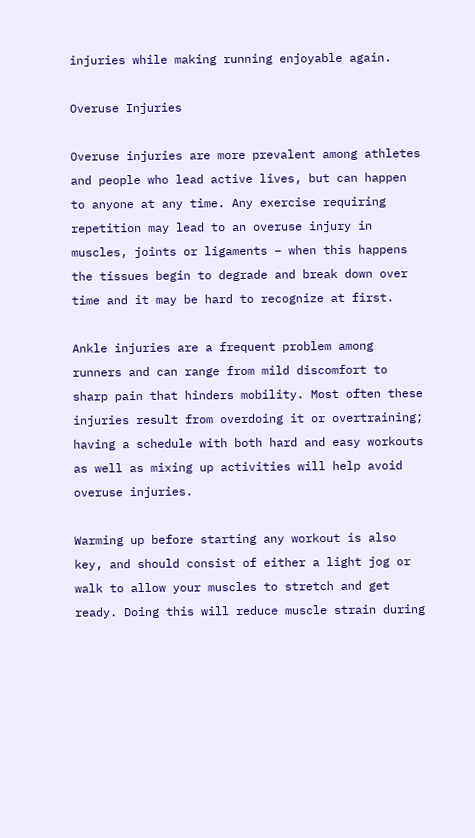injuries while making running enjoyable again.

Overuse Injuries

Overuse injuries are more prevalent among athletes and people who lead active lives, but can happen to anyone at any time. Any exercise requiring repetition may lead to an overuse injury in muscles, joints or ligaments – when this happens the tissues begin to degrade and break down over time and it may be hard to recognize at first.

Ankle injuries are a frequent problem among runners and can range from mild discomfort to sharp pain that hinders mobility. Most often these injuries result from overdoing it or overtraining; having a schedule with both hard and easy workouts as well as mixing up activities will help avoid overuse injuries.

Warming up before starting any workout is also key, and should consist of either a light jog or walk to allow your muscles to stretch and get ready. Doing this will reduce muscle strain during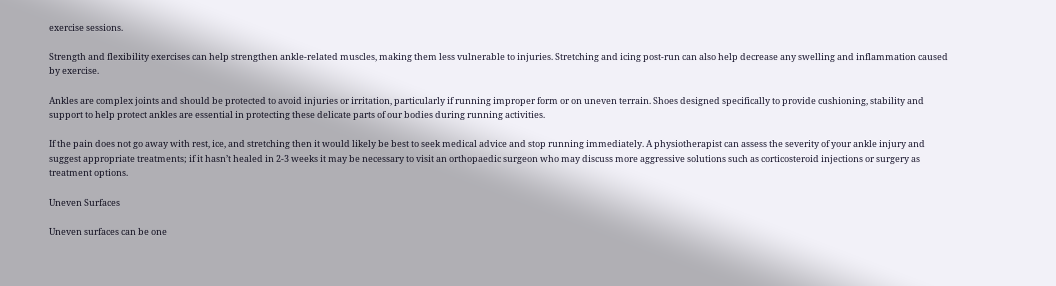exercise sessions.

Strength and flexibility exercises can help strengthen ankle-related muscles, making them less vulnerable to injuries. Stretching and icing post-run can also help decrease any swelling and inflammation caused by exercise.

Ankles are complex joints and should be protected to avoid injuries or irritation, particularly if running improper form or on uneven terrain. Shoes designed specifically to provide cushioning, stability and support to help protect ankles are essential in protecting these delicate parts of our bodies during running activities.

If the pain does not go away with rest, ice, and stretching then it would likely be best to seek medical advice and stop running immediately. A physiotherapist can assess the severity of your ankle injury and suggest appropriate treatments; if it hasn’t healed in 2-3 weeks it may be necessary to visit an orthopaedic surgeon who may discuss more aggressive solutions such as corticosteroid injections or surgery as treatment options.

Uneven Surfaces

Uneven surfaces can be one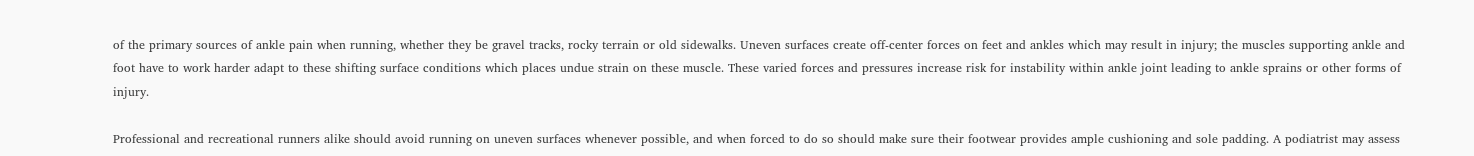of the primary sources of ankle pain when running, whether they be gravel tracks, rocky terrain or old sidewalks. Uneven surfaces create off-center forces on feet and ankles which may result in injury; the muscles supporting ankle and foot have to work harder adapt to these shifting surface conditions which places undue strain on these muscle. These varied forces and pressures increase risk for instability within ankle joint leading to ankle sprains or other forms of injury.

Professional and recreational runners alike should avoid running on uneven surfaces whenever possible, and when forced to do so should make sure their footwear provides ample cushioning and sole padding. A podiatrist may assess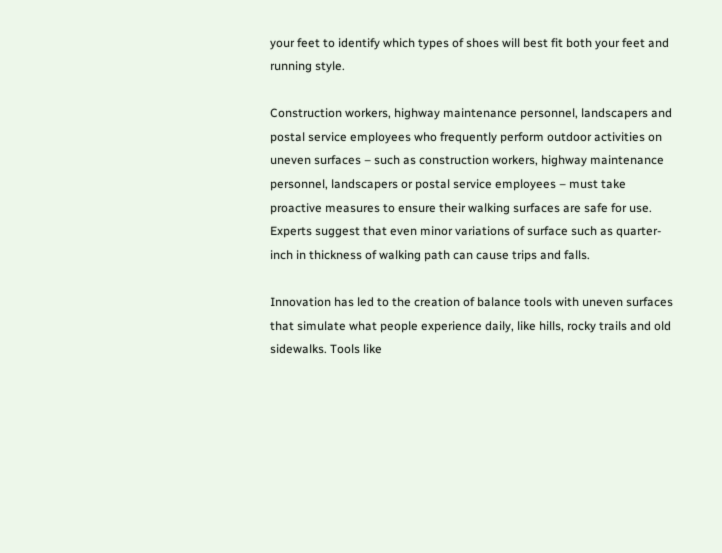your feet to identify which types of shoes will best fit both your feet and running style.

Construction workers, highway maintenance personnel, landscapers and postal service employees who frequently perform outdoor activities on uneven surfaces – such as construction workers, highway maintenance personnel, landscapers or postal service employees – must take proactive measures to ensure their walking surfaces are safe for use. Experts suggest that even minor variations of surface such as quarter-inch in thickness of walking path can cause trips and falls.

Innovation has led to the creation of balance tools with uneven surfaces that simulate what people experience daily, like hills, rocky trails and old sidewalks. Tools like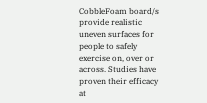CobbleFoam board/s provide realistic uneven surfaces for people to safely exercise on, over or across. Studies have proven their efficacy at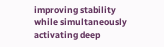improving stability while simultaneously activating deep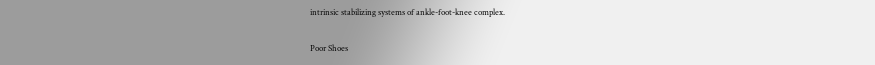intrinsic stabilizing systems of ankle-foot-knee complex.

Poor Shoes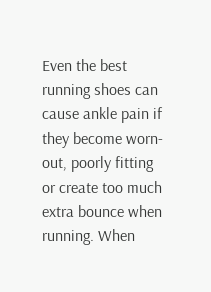Even the best running shoes can cause ankle pain if they become worn-out, poorly fitting or create too much extra bounce when running. When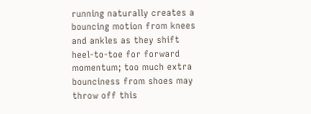running naturally creates a bouncing motion from knees and ankles as they shift heel-to-toe for forward momentum; too much extra bounciness from shoes may throw off this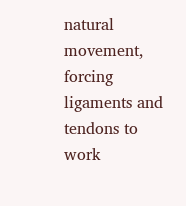natural movement, forcing ligaments and tendons to work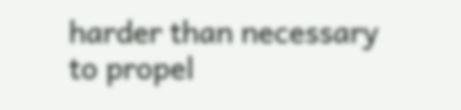harder than necessary to propel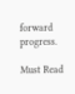forward progress.

Must Read